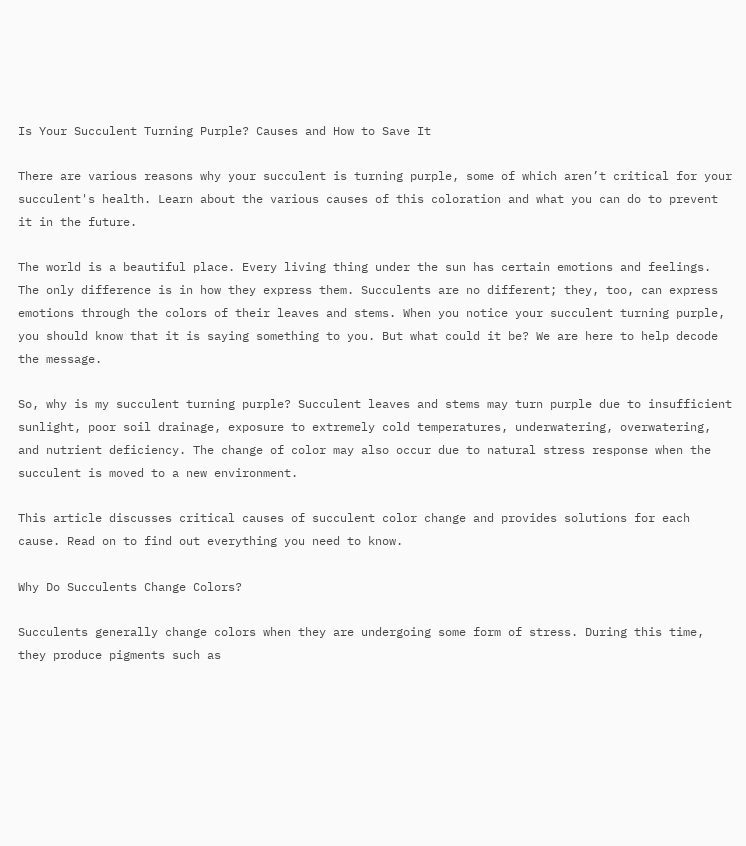Is Your Succulent Turning Purple? Causes and How to Save It

There are various reasons why your succulent is turning purple, some of which aren’t critical for your succulent's health. Learn about the various causes of this coloration and what you can do to prevent it in the future.

The world is a beautiful place. Every living thing under the sun has certain emotions and feelings. The only difference is in how they express them. Succulents are no different; they, too, can express emotions through the colors of their leaves and stems. When you notice your succulent turning purple, you should know that it is saying something to you. But what could it be? We are here to help decode the message.

So, why is my succulent turning purple? Succulent leaves and stems may turn purple due to insufficient sunlight, poor soil drainage, exposure to extremely cold temperatures, underwatering, overwatering, and nutrient deficiency. The change of color may also occur due to natural stress response when the succulent is moved to a new environment.

This article discusses critical causes of succulent color change and provides solutions for each cause. Read on to find out everything you need to know.

Why Do Succulents Change Colors?

Succulents generally change colors when they are undergoing some form of stress. During this time, they produce pigments such as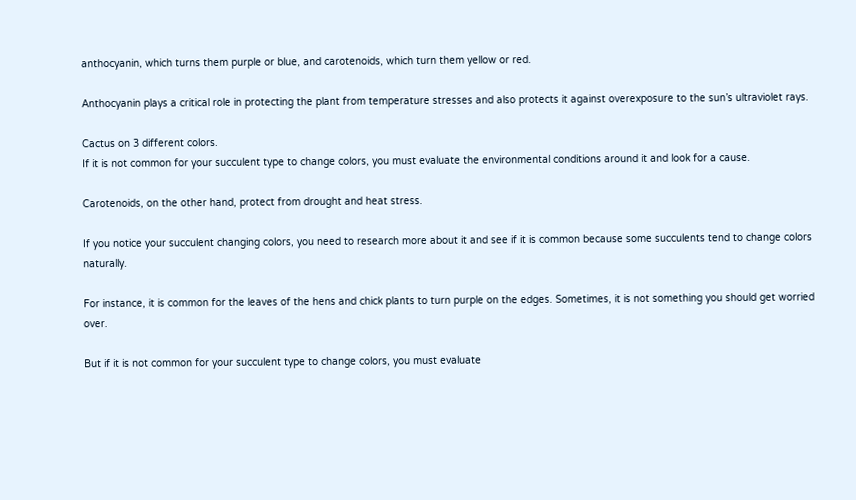anthocyanin, which turns them purple or blue, and carotenoids, which turn them yellow or red.

Anthocyanin plays a critical role in protecting the plant from temperature stresses and also protects it against overexposure to the sun’s ultraviolet rays.

Cactus on 3 different colors.
If it is not common for your succulent type to change colors, you must evaluate the environmental conditions around it and look for a cause.

Carotenoids, on the other hand, protect from drought and heat stress.

If you notice your succulent changing colors, you need to research more about it and see if it is common because some succulents tend to change colors naturally.

For instance, it is common for the leaves of the hens and chick plants to turn purple on the edges. Sometimes, it is not something you should get worried over.

But if it is not common for your succulent type to change colors, you must evaluate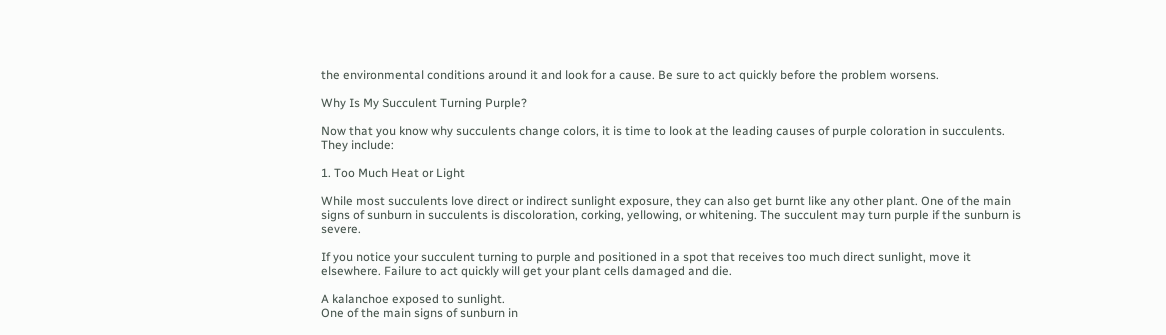the environmental conditions around it and look for a cause. Be sure to act quickly before the problem worsens.

Why Is My Succulent Turning Purple?

Now that you know why succulents change colors, it is time to look at the leading causes of purple coloration in succulents. They include:

1. Too Much Heat or Light

While most succulents love direct or indirect sunlight exposure, they can also get burnt like any other plant. One of the main signs of sunburn in succulents is discoloration, corking, yellowing, or whitening. The succulent may turn purple if the sunburn is severe.

If you notice your succulent turning to purple and positioned in a spot that receives too much direct sunlight, move it elsewhere. Failure to act quickly will get your plant cells damaged and die.

A kalanchoe exposed to sunlight.
One of the main signs of sunburn in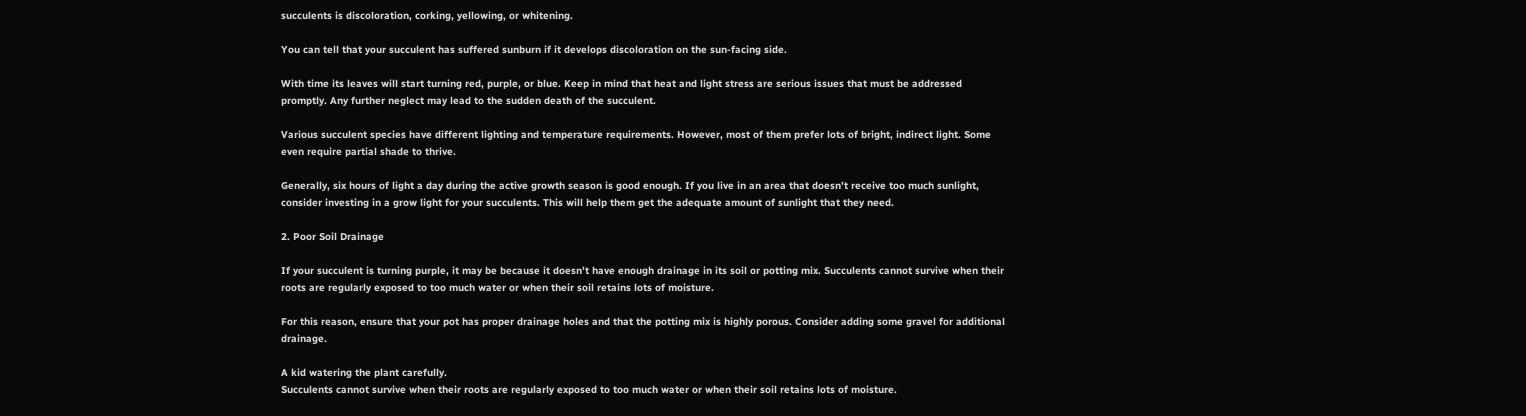succulents is discoloration, corking, yellowing, or whitening.

You can tell that your succulent has suffered sunburn if it develops discoloration on the sun-facing side.

With time its leaves will start turning red, purple, or blue. Keep in mind that heat and light stress are serious issues that must be addressed promptly. Any further neglect may lead to the sudden death of the succulent.

Various succulent species have different lighting and temperature requirements. However, most of them prefer lots of bright, indirect light. Some even require partial shade to thrive.

Generally, six hours of light a day during the active growth season is good enough. If you live in an area that doesn’t receive too much sunlight, consider investing in a grow light for your succulents. This will help them get the adequate amount of sunlight that they need.

2. Poor Soil Drainage

If your succulent is turning purple, it may be because it doesn’t have enough drainage in its soil or potting mix. Succulents cannot survive when their roots are regularly exposed to too much water or when their soil retains lots of moisture.

For this reason, ensure that your pot has proper drainage holes and that the potting mix is highly porous. Consider adding some gravel for additional drainage.

A kid watering the plant carefully.
Succulents cannot survive when their roots are regularly exposed to too much water or when their soil retains lots of moisture.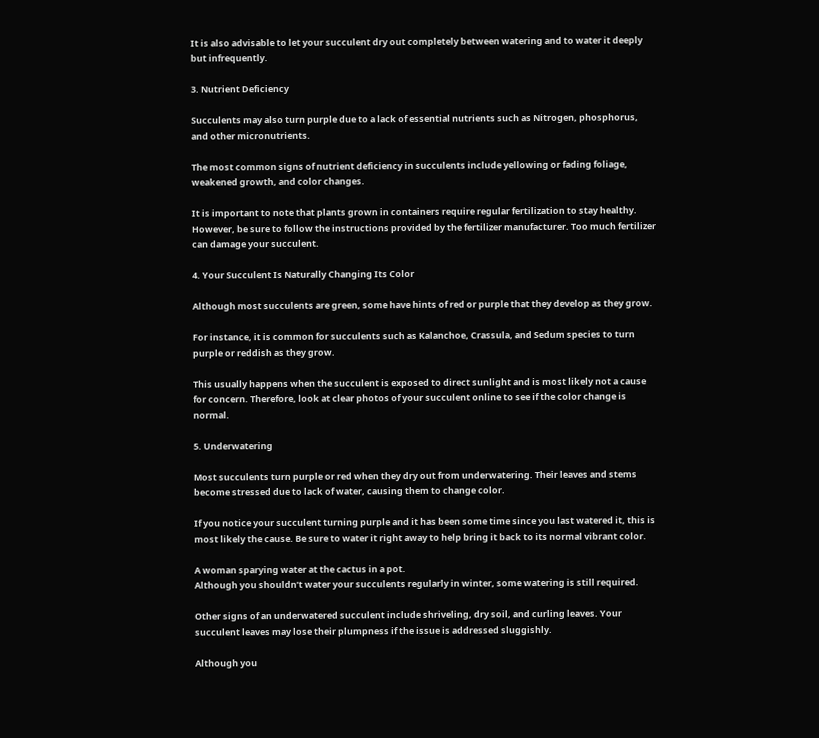It is also advisable to let your succulent dry out completely between watering and to water it deeply but infrequently.

3. Nutrient Deficiency

Succulents may also turn purple due to a lack of essential nutrients such as Nitrogen, phosphorus, and other micronutrients.

The most common signs of nutrient deficiency in succulents include yellowing or fading foliage, weakened growth, and color changes.

It is important to note that plants grown in containers require regular fertilization to stay healthy. However, be sure to follow the instructions provided by the fertilizer manufacturer. Too much fertilizer can damage your succulent.

4. Your Succulent Is Naturally Changing Its Color

Although most succulents are green, some have hints of red or purple that they develop as they grow.

For instance, it is common for succulents such as Kalanchoe, Crassula, and Sedum species to turn purple or reddish as they grow.

This usually happens when the succulent is exposed to direct sunlight and is most likely not a cause for concern. Therefore, look at clear photos of your succulent online to see if the color change is normal.

5. Underwatering

Most succulents turn purple or red when they dry out from underwatering. Their leaves and stems become stressed due to lack of water, causing them to change color.

If you notice your succulent turning purple and it has been some time since you last watered it, this is most likely the cause. Be sure to water it right away to help bring it back to its normal vibrant color.

A woman sparying water at the cactus in a pot.
Although you shouldn’t water your succulents regularly in winter, some watering is still required.

Other signs of an underwatered succulent include shriveling, dry soil, and curling leaves. Your succulent leaves may lose their plumpness if the issue is addressed sluggishly.

Although you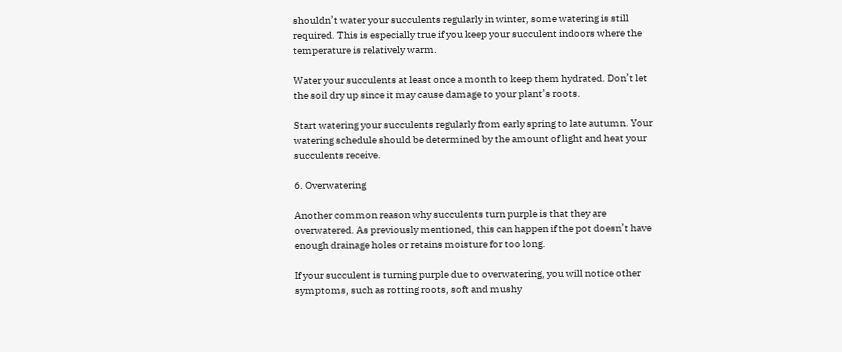shouldn’t water your succulents regularly in winter, some watering is still required. This is especially true if you keep your succulent indoors where the temperature is relatively warm.

Water your succulents at least once a month to keep them hydrated. Don’t let the soil dry up since it may cause damage to your plant’s roots.

Start watering your succulents regularly from early spring to late autumn. Your watering schedule should be determined by the amount of light and heat your succulents receive.

6. Overwatering

Another common reason why succulents turn purple is that they are overwatered. As previously mentioned, this can happen if the pot doesn’t have enough drainage holes or retains moisture for too long.

If your succulent is turning purple due to overwatering, you will notice other symptoms, such as rotting roots, soft and mushy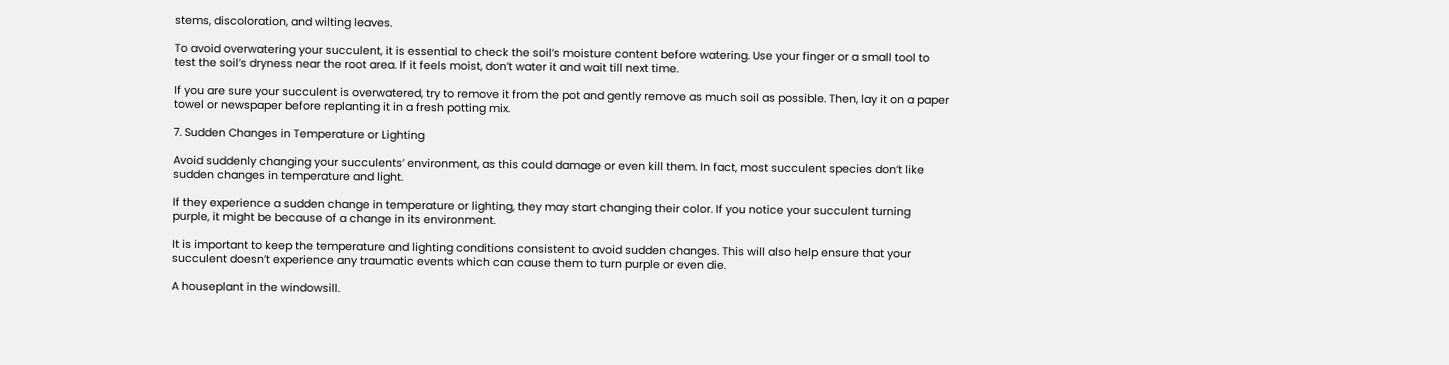stems, discoloration, and wilting leaves.

To avoid overwatering your succulent, it is essential to check the soil’s moisture content before watering. Use your finger or a small tool to test the soil’s dryness near the root area. If it feels moist, don’t water it and wait till next time.

If you are sure your succulent is overwatered, try to remove it from the pot and gently remove as much soil as possible. Then, lay it on a paper towel or newspaper before replanting it in a fresh potting mix.

7. Sudden Changes in Temperature or Lighting

Avoid suddenly changing your succulents’ environment, as this could damage or even kill them. In fact, most succulent species don’t like sudden changes in temperature and light.

If they experience a sudden change in temperature or lighting, they may start changing their color. If you notice your succulent turning purple, it might be because of a change in its environment.

It is important to keep the temperature and lighting conditions consistent to avoid sudden changes. This will also help ensure that your succulent doesn’t experience any traumatic events which can cause them to turn purple or even die.

A houseplant in the windowsill.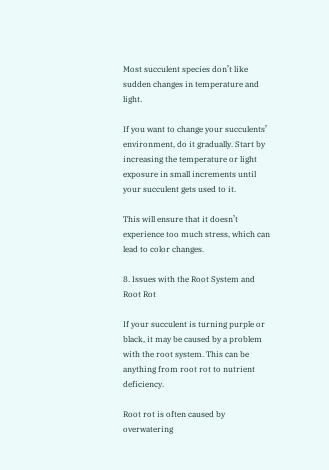Most succulent species don’t like sudden changes in temperature and light.

If you want to change your succulents’ environment, do it gradually. Start by increasing the temperature or light exposure in small increments until your succulent gets used to it.

This will ensure that it doesn’t experience too much stress, which can lead to color changes.

8. Issues with the Root System and Root Rot

If your succulent is turning purple or black, it may be caused by a problem with the root system. This can be anything from root rot to nutrient deficiency.

Root rot is often caused by overwatering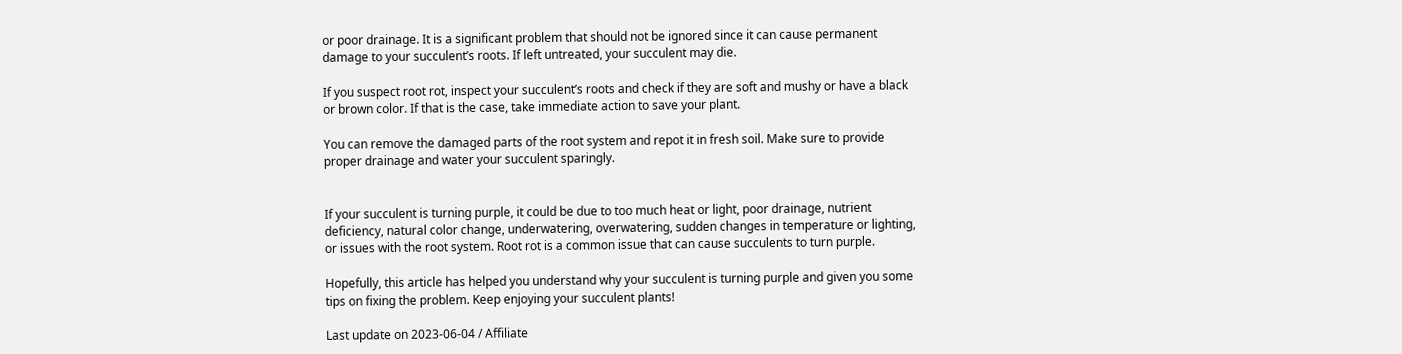or poor drainage. It is a significant problem that should not be ignored since it can cause permanent damage to your succulent’s roots. If left untreated, your succulent may die.

If you suspect root rot, inspect your succulent’s roots and check if they are soft and mushy or have a black or brown color. If that is the case, take immediate action to save your plant.

You can remove the damaged parts of the root system and repot it in fresh soil. Make sure to provide proper drainage and water your succulent sparingly.


If your succulent is turning purple, it could be due to too much heat or light, poor drainage, nutrient deficiency, natural color change, underwatering, overwatering, sudden changes in temperature or lighting, or issues with the root system. Root rot is a common issue that can cause succulents to turn purple.

Hopefully, this article has helped you understand why your succulent is turning purple and given you some tips on fixing the problem. Keep enjoying your succulent plants!

Last update on 2023-06-04 / Affiliate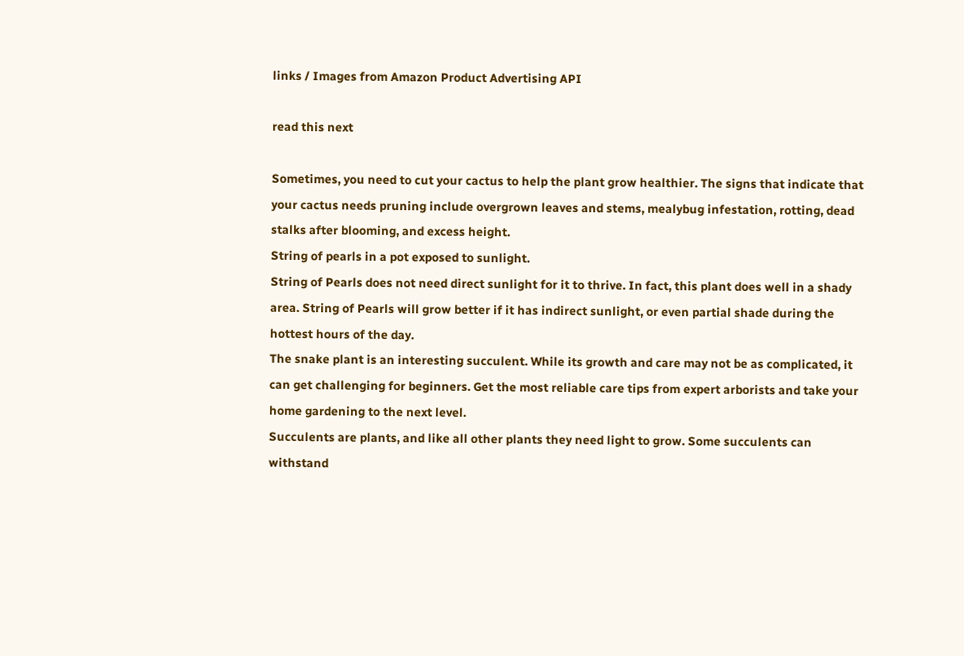links / Images from Amazon Product Advertising API

read this next

Sometimes, you need to cut your cactus to help the plant grow healthier. The signs that indicate that your cactus needs pruning include overgrown leaves and stems, mealybug infestation, rotting, dead stalks after blooming, and excess height.
String of pearls in a pot exposed to sunlight.
String of Pearls does not need direct sunlight for it to thrive. In fact, this plant does well in a shady area. String of Pearls will grow better if it has indirect sunlight, or even partial shade during the hottest hours of the day.
The snake plant is an interesting succulent. While its growth and care may not be as complicated, it can get challenging for beginners. Get the most reliable care tips from expert arborists and take your home gardening to the next level.
Succulents are plants, and like all other plants they need light to grow. Some succulents can withstand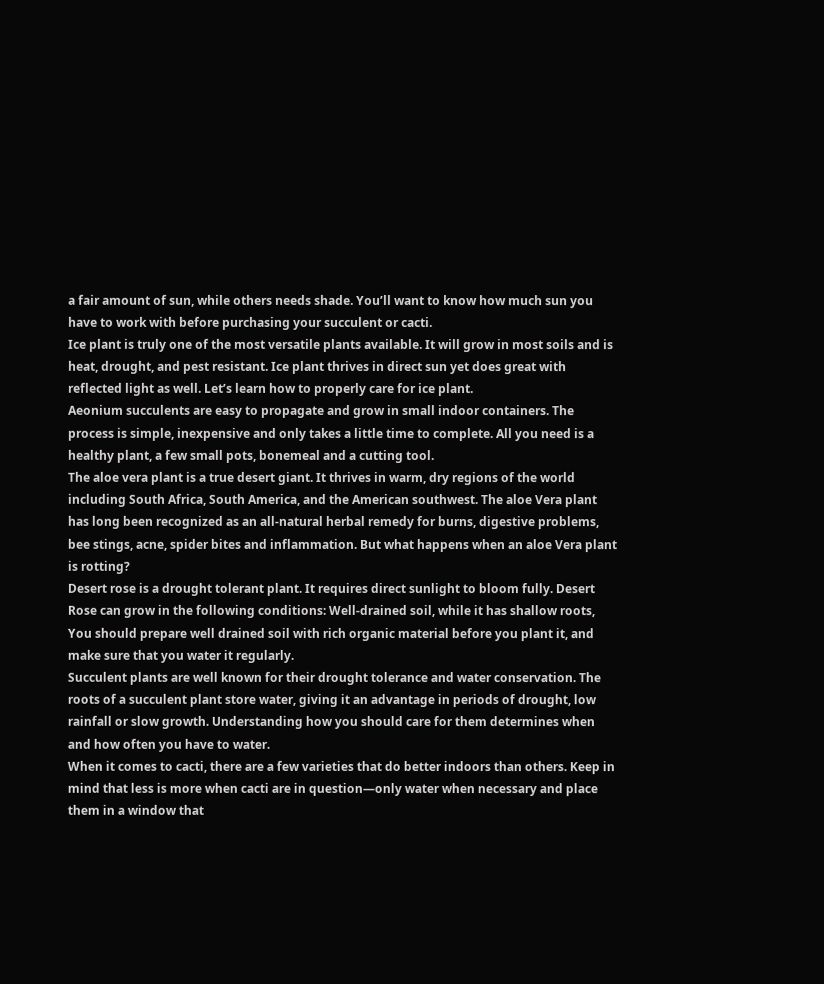a fair amount of sun, while others needs shade. You’ll want to know how much sun you have to work with before purchasing your succulent or cacti.
Ice plant is truly one of the most versatile plants available. It will grow in most soils and is heat, drought, and pest resistant. Ice plant thrives in direct sun yet does great with reflected light as well. Let’s learn how to properly care for ice plant.
Aeonium succulents are easy to propagate and grow in small indoor containers. The process is simple, inexpensive and only takes a little time to complete. All you need is a healthy plant, a few small pots, bonemeal and a cutting tool.
The aloe vera plant is a true desert giant. It thrives in warm, dry regions of the world including South Africa, South America, and the American southwest. The aloe Vera plant has long been recognized as an all-natural herbal remedy for burns, digestive problems, bee stings, acne, spider bites and inflammation. But what happens when an aloe Vera plant is rotting?
Desert rose is a drought tolerant plant. It requires direct sunlight to bloom fully. Desert Rose can grow in the following conditions: Well-drained soil, while it has shallow roots, You should prepare well drained soil with rich organic material before you plant it, and make sure that you water it regularly.
Succulent plants are well known for their drought tolerance and water conservation. The roots of a succulent plant store water, giving it an advantage in periods of drought, low rainfall or slow growth. Understanding how you should care for them determines when and how often you have to water.
When it comes to cacti, there are a few varieties that do better indoors than others. Keep in mind that less is more when cacti are in question—only water when necessary and place them in a window that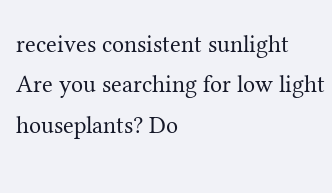receives consistent sunlight
Are you searching for low light houseplants? Do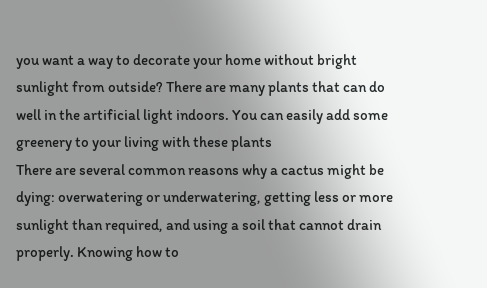you want a way to decorate your home without bright sunlight from outside? There are many plants that can do well in the artificial light indoors. You can easily add some greenery to your living with these plants
There are several common reasons why a cactus might be dying: overwatering or underwatering, getting less or more sunlight than required, and using a soil that cannot drain properly. Knowing how to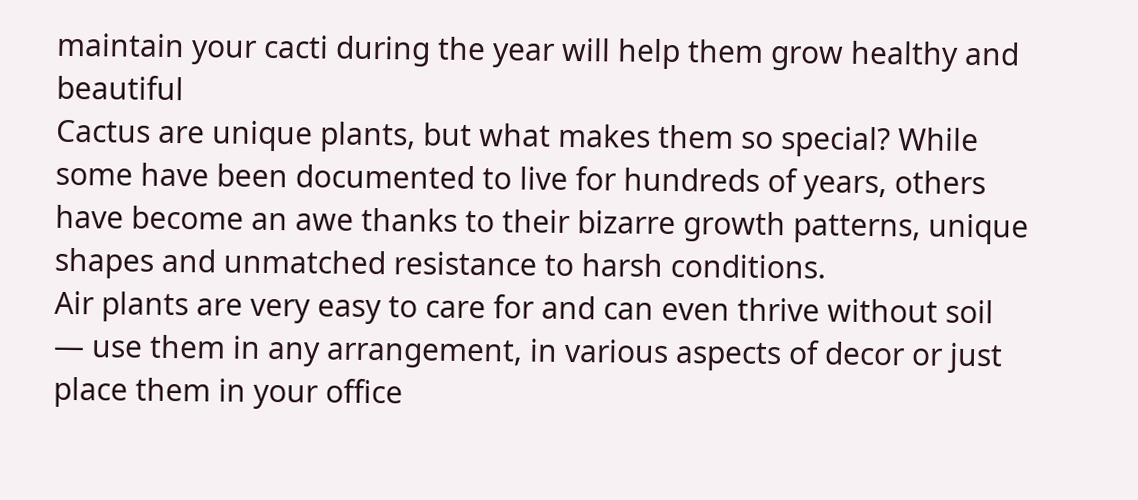maintain your cacti during the year will help them grow healthy and beautiful
Cactus are unique plants, but what makes them so special? While some have been documented to live for hundreds of years, others have become an awe thanks to their bizarre growth patterns, unique shapes and unmatched resistance to harsh conditions.
Air plants are very easy to care for and can even thrive without soil — use them in any arrangement, in various aspects of decor or just place them in your office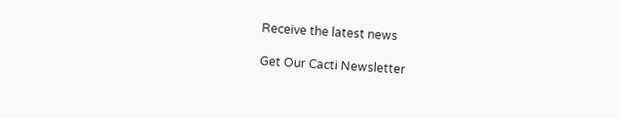Receive the latest news

Get Our Cacti Newsletter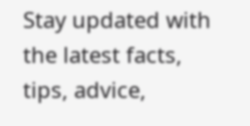Stay updated with the latest facts, tips, advice,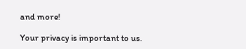and more!

Your privacy is important to us.